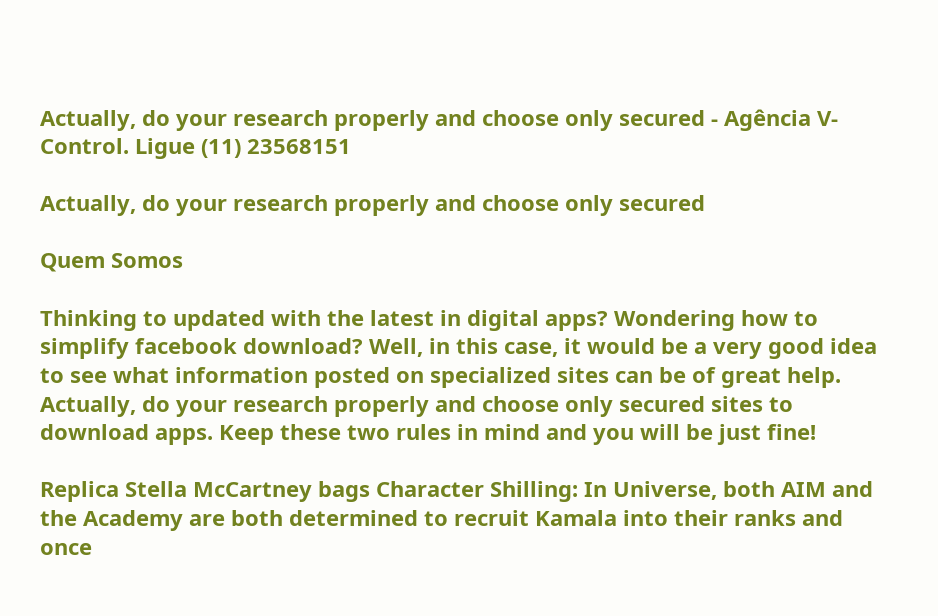Actually, do your research properly and choose only secured - Agência V-Control. Ligue (11) 23568151

Actually, do your research properly and choose only secured

Quem Somos

Thinking to updated with the latest in digital apps? Wondering how to simplify facebook download? Well, in this case, it would be a very good idea to see what information posted on specialized sites can be of great help. Actually, do your research properly and choose only secured sites to download apps. Keep these two rules in mind and you will be just fine!

Replica Stella McCartney bags Character Shilling: In Universe, both AIM and the Academy are both determined to recruit Kamala into their ranks and once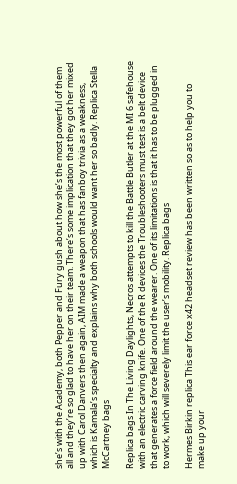she’s with the Academy, both Pepper and Fury gush about how she’s the most powerful of them all and they’re so glad to have her on their team. There’s some implication that they got her mixed up with Carol Danvers then again, AIM made a weapon that has fanboy trivia as a weakness, which is Kamala’s specialty and explains why both schools would want her so badly. Replica Stella McCartney bags

Replica bags In The Living Daylights, Necros attempts to kill the Battle Butler at the MI 6 safehouse with an electric carving knife. One of the R devices the Troubleshooters must test is a belt device that generates a force field around the wearer. One of its limitations is that it has to be plugged in to work, which will severely limit the user’s mobility. Replica bags

Hermes Birkin replica This ear force x42 headset review has been written so as to help you to make up your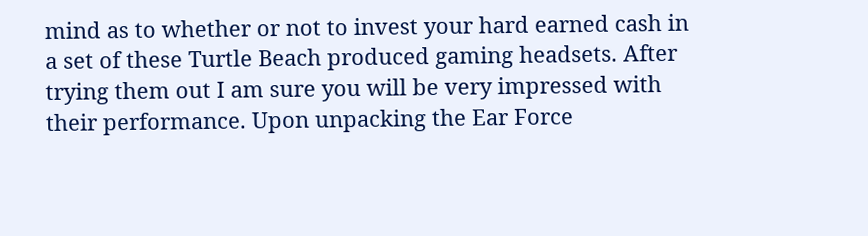mind as to whether or not to invest your hard earned cash in a set of these Turtle Beach produced gaming headsets. After trying them out I am sure you will be very impressed with their performance. Upon unpacking the Ear Force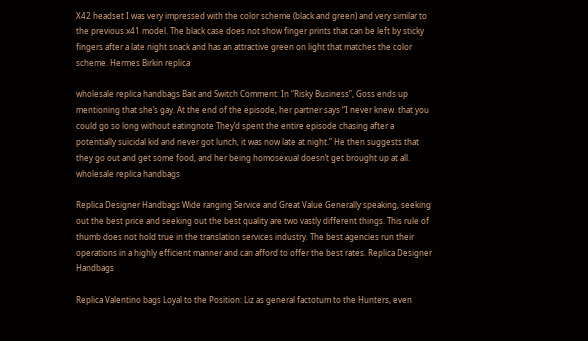X42 headset I was very impressed with the color scheme (black and green) and very similar to the previous x41 model. The black case does not show finger prints that can be left by sticky fingers after a late night snack and has an attractive green on light that matches the color scheme. Hermes Birkin replica

wholesale replica handbags Bait and Switch Comment: In “Risky Business”, Goss ends up mentioning that she’s gay. At the end of the episode, her partner says “I never knew. that you could go so long without eatingnote They’d spent the entire episode chasing after a potentially suicidal kid and never got lunch, it was now late at night.” He then suggests that they go out and get some food, and her being homosexual doesn’t get brought up at all. wholesale replica handbags

Replica Designer Handbags Wide ranging Service and Great Value Generally speaking, seeking out the best price and seeking out the best quality are two vastly different things. This rule of thumb does not hold true in the translation services industry. The best agencies run their operations in a highly efficient manner and can afford to offer the best rates. Replica Designer Handbags

Replica Valentino bags Loyal to the Position: Liz as general factotum to the Hunters, even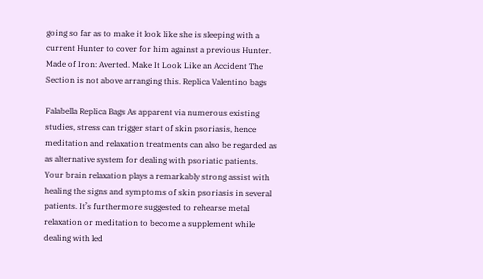going so far as to make it look like she is sleeping with a current Hunter to cover for him against a previous Hunter. Made of Iron: Averted. Make It Look Like an Accident The Section is not above arranging this. Replica Valentino bags

Falabella Replica Bags As apparent via numerous existing studies, stress can trigger start of skin psoriasis, hence meditation and relaxation treatments can also be regarded as as alternative system for dealing with psoriatic patients. Your brain relaxation plays a remarkably strong assist with healing the signs and symptoms of skin psoriasis in several patients. It’s furthermore suggested to rehearse metal relaxation or meditation to become a supplement while dealing with led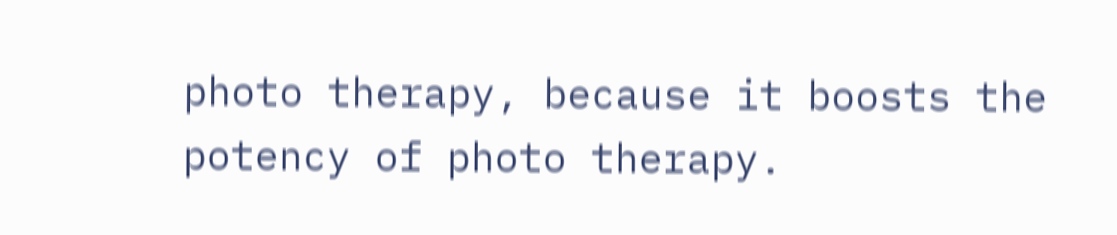photo therapy, because it boosts the potency of photo therapy.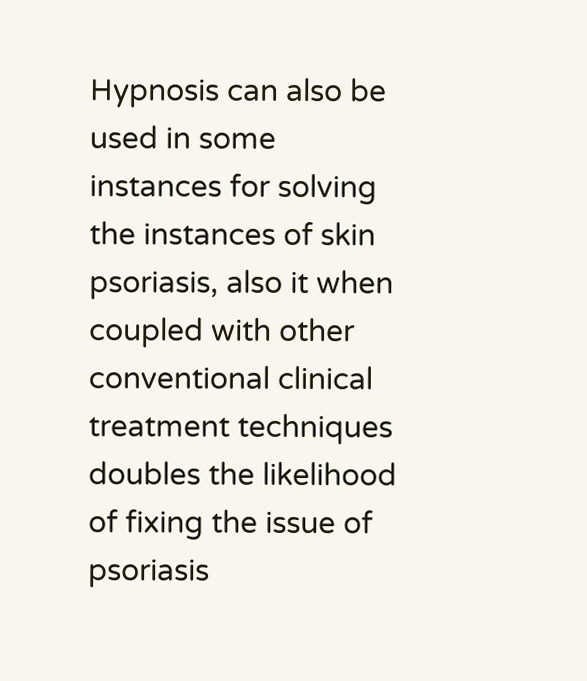Hypnosis can also be used in some instances for solving the instances of skin psoriasis, also it when coupled with other conventional clinical treatment techniques doubles the likelihood of fixing the issue of psoriasis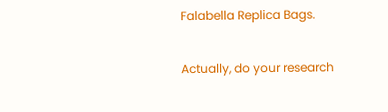Falabella Replica Bags.

Actually, do your research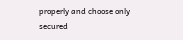properly and choose only secured